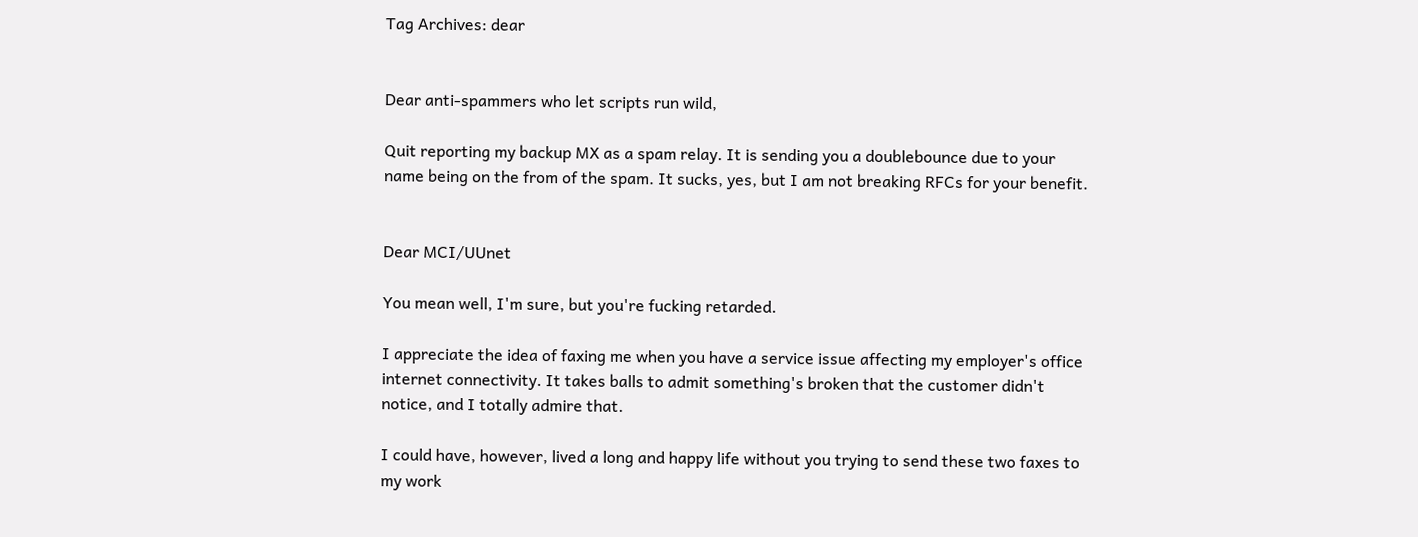Tag Archives: dear


Dear anti-spammers who let scripts run wild,

Quit reporting my backup MX as a spam relay. It is sending you a doublebounce due to your name being on the from of the spam. It sucks, yes, but I am not breaking RFCs for your benefit.


Dear MCI/UUnet

You mean well, I'm sure, but you're fucking retarded.

I appreciate the idea of faxing me when you have a service issue affecting my employer's office internet connectivity. It takes balls to admit something's broken that the customer didn't notice, and I totally admire that.

I could have, however, lived a long and happy life without you trying to send these two faxes to my work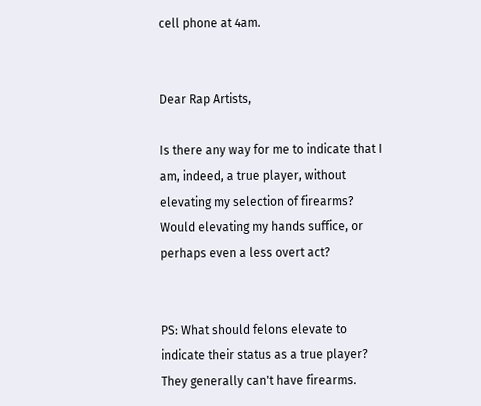cell phone at 4am.


Dear Rap Artists,

Is there any way for me to indicate that I am, indeed, a true player, without elevating my selection of firearms? Would elevating my hands suffice, or perhaps even a less overt act?


PS: What should felons elevate to indicate their status as a true player? They generally can't have firearms.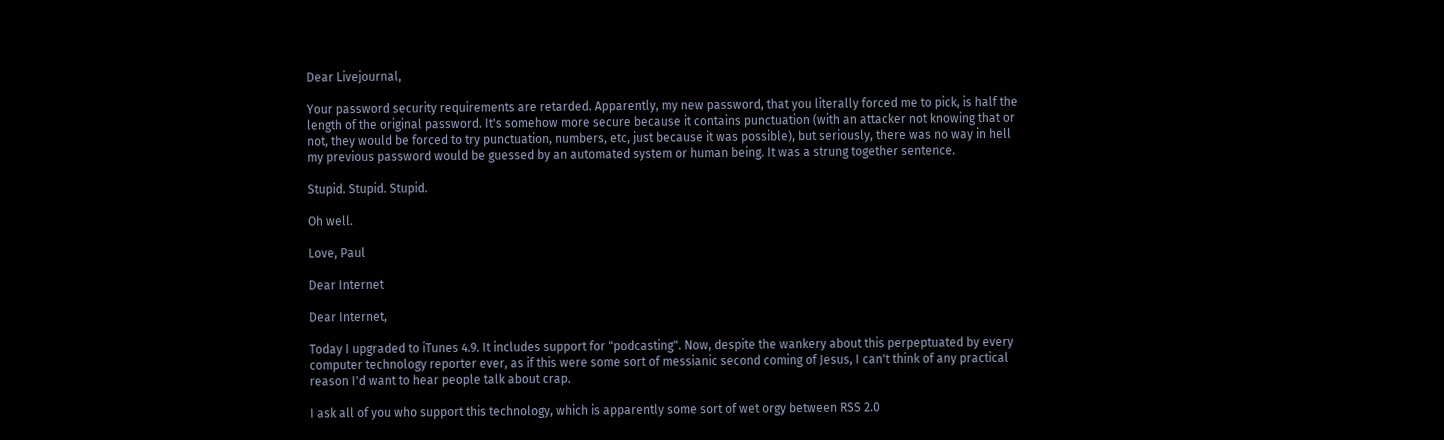Dear Livejournal,

Your password security requirements are retarded. Apparently, my new password, that you literally forced me to pick, is half the length of the original password. It's somehow more secure because it contains punctuation (with an attacker not knowing that or not, they would be forced to try punctuation, numbers, etc, just because it was possible), but seriously, there was no way in hell my previous password would be guessed by an automated system or human being. It was a strung together sentence.

Stupid. Stupid. Stupid.

Oh well.

Love, Paul

Dear Internet

Dear Internet,

Today I upgraded to iTunes 4.9. It includes support for "podcasting". Now, despite the wankery about this perpeptuated by every computer technology reporter ever, as if this were some sort of messianic second coming of Jesus, I can't think of any practical reason I'd want to hear people talk about crap.

I ask all of you who support this technology, which is apparently some sort of wet orgy between RSS 2.0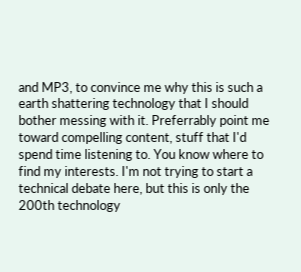and MP3, to convince me why this is such a earth shattering technology that I should bother messing with it. Preferrably point me toward compelling content, stuff that I'd spend time listening to. You know where to find my interests. I'm not trying to start a technical debate here, but this is only the 200th technology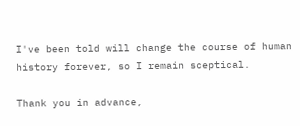I've been told will change the course of human history forever, so I remain sceptical.

Thank you in advance,